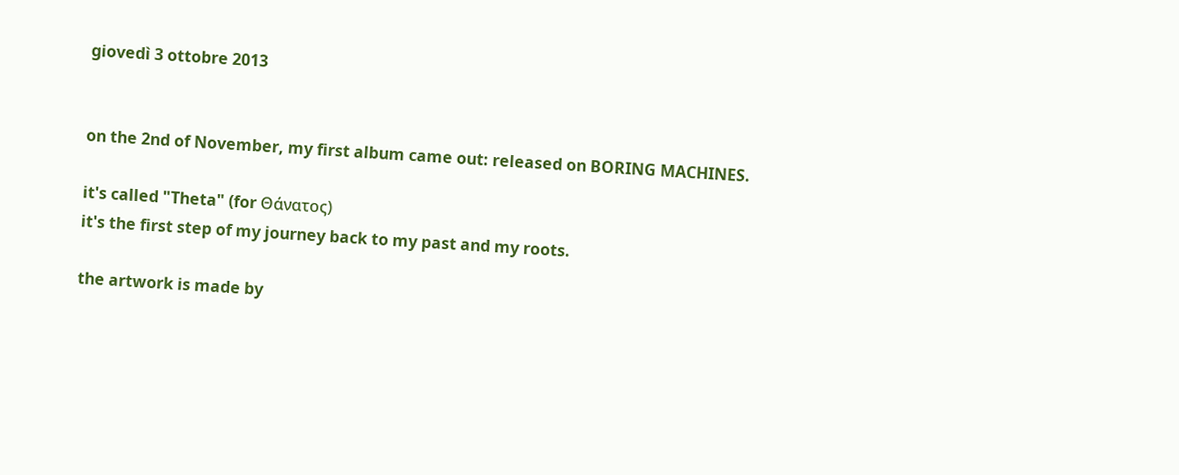giovedì 3 ottobre 2013


on the 2nd of November, my first album came out: released on BORING MACHINES.

it's called "Theta" (for Θάνατος)
it's the first step of my journey back to my past and my roots.

the artwork is made by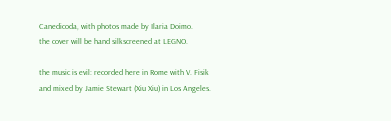Canedicoda, with photos made by Ilaria Doimo.
the cover will be hand silkscreened at LEGNO.

the music is evil: recorded here in Rome with V. Fisik and mixed by Jamie Stewart (Xiu Xiu) in Los Angeles.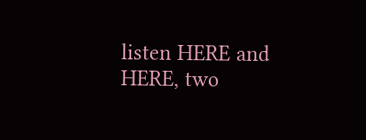listen HERE and HERE, two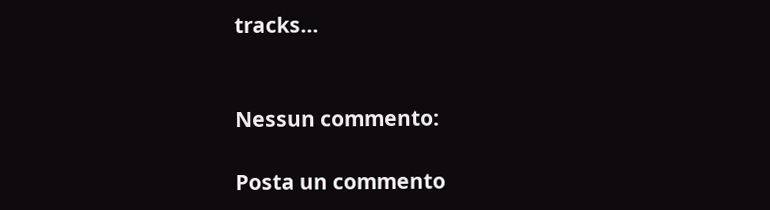tracks...


Nessun commento:

Posta un commento